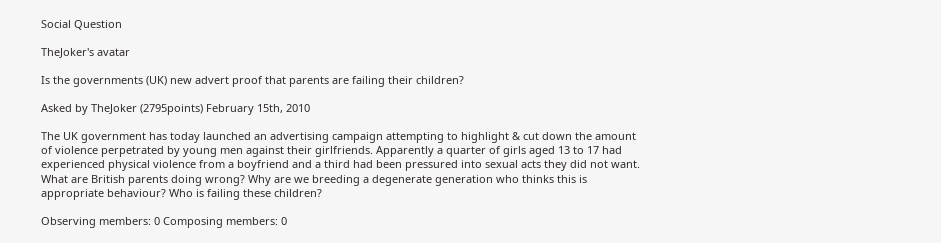Social Question

TheJoker's avatar

Is the governments (UK) new advert proof that parents are failing their children?

Asked by TheJoker (2795points) February 15th, 2010

The UK government has today launched an advertising campaign attempting to highlight & cut down the amount of violence perpetrated by young men against their girlfriends. Apparently a quarter of girls aged 13 to 17 had experienced physical violence from a boyfriend and a third had been pressured into sexual acts they did not want. What are British parents doing wrong? Why are we breeding a degenerate generation who thinks this is appropriate behaviour? Who is failing these children?

Observing members: 0 Composing members: 0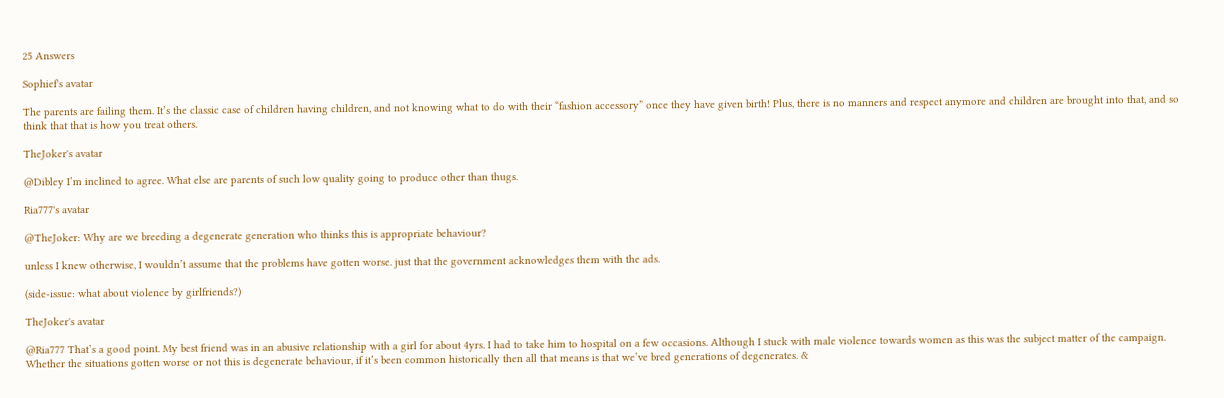25 Answers

Sophief's avatar

The parents are failing them. It’s the classic case of children having children, and not knowing what to do with their “fashion accessory” once they have given birth! Plus, there is no manners and respect anymore and children are brought into that, and so think that that is how you treat others.

TheJoker's avatar

@Dibley I’m inclined to agree. What else are parents of such low quality going to produce other than thugs.

Ria777's avatar

@TheJoker: Why are we breeding a degenerate generation who thinks this is appropriate behaviour?

unless I knew otherwise, I wouldn’t assume that the problems have gotten worse. just that the government acknowledges them with the ads.

(side-issue: what about violence by girlfriends?)

TheJoker's avatar

@Ria777 That’s a good point. My best friend was in an abusive relationship with a girl for about 4yrs. I had to take him to hospital on a few occasions. Although I stuck with male violence towards women as this was the subject matter of the campaign.
Whether the situations gotten worse or not this is degenerate behaviour, if it’s been common historically then all that means is that we’ve bred generations of degenerates. &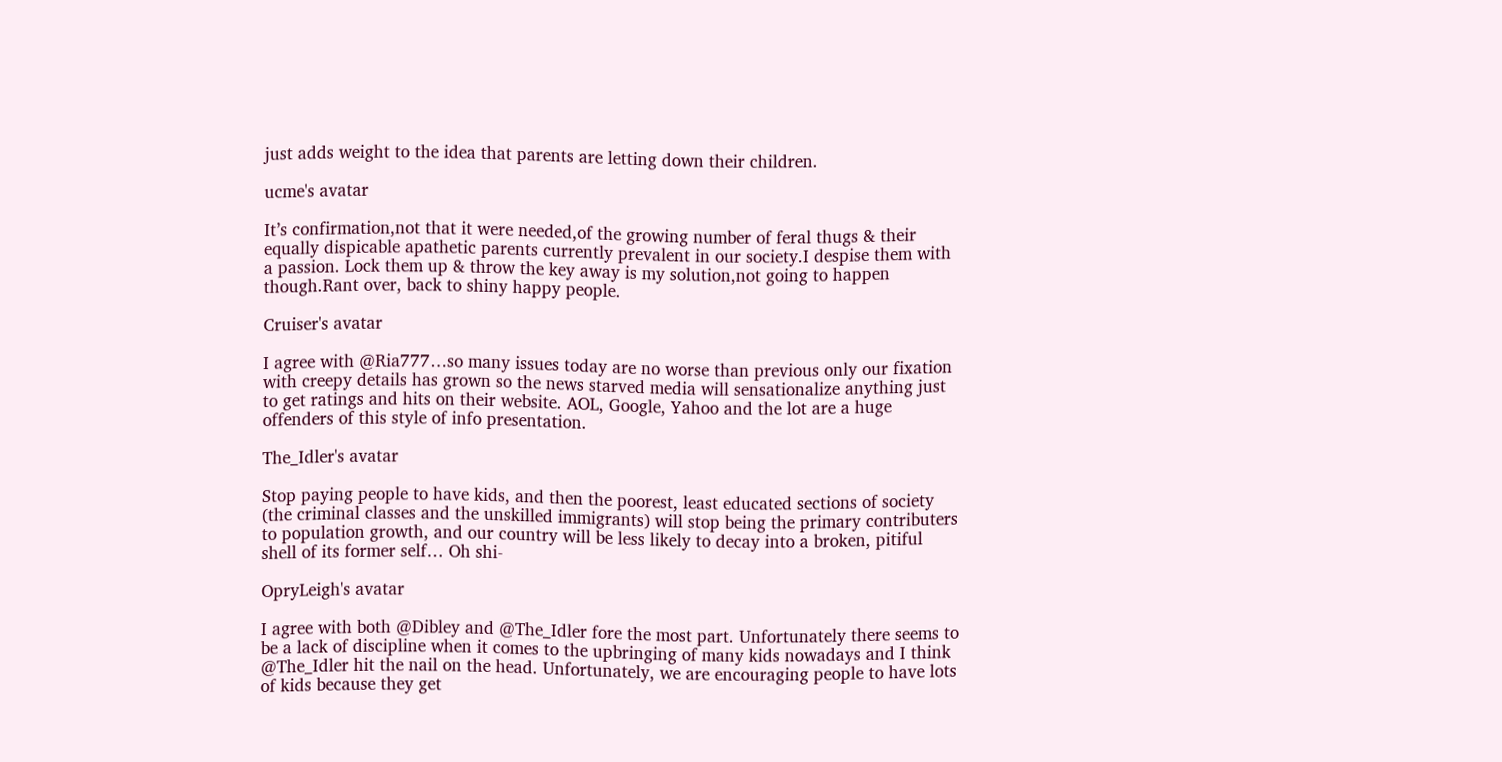just adds weight to the idea that parents are letting down their children.

ucme's avatar

It’s confirmation,not that it were needed,of the growing number of feral thugs & their equally dispicable apathetic parents currently prevalent in our society.I despise them with a passion. Lock them up & throw the key away is my solution,not going to happen though.Rant over, back to shiny happy people.

Cruiser's avatar

I agree with @Ria777…so many issues today are no worse than previous only our fixation with creepy details has grown so the news starved media will sensationalize anything just to get ratings and hits on their website. AOL, Google, Yahoo and the lot are a huge offenders of this style of info presentation.

The_Idler's avatar

Stop paying people to have kids, and then the poorest, least educated sections of society (the criminal classes and the unskilled immigrants) will stop being the primary contributers to population growth, and our country will be less likely to decay into a broken, pitiful shell of its former self… Oh shi-

OpryLeigh's avatar

I agree with both @Dibley and @The_Idler fore the most part. Unfortunately there seems to be a lack of discipline when it comes to the upbringing of many kids nowadays and I think @The_Idler hit the nail on the head. Unfortunately, we are encouraging people to have lots of kids because they get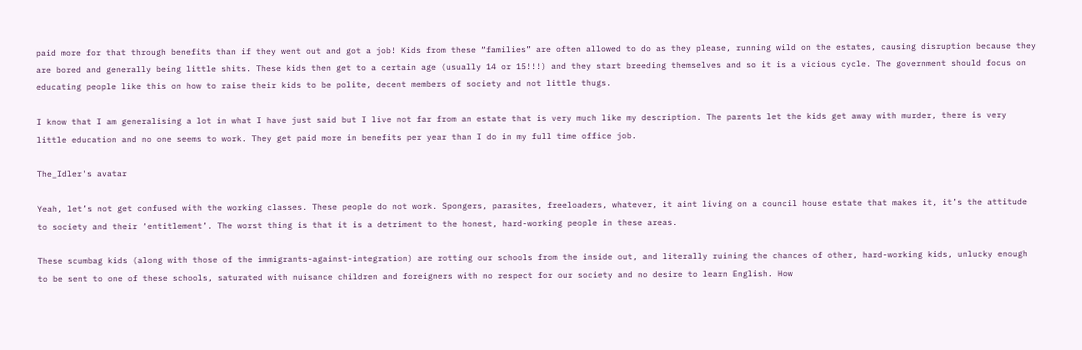paid more for that through benefits than if they went out and got a job! Kids from these “families” are often allowed to do as they please, running wild on the estates, causing disruption because they are bored and generally being little shits. These kids then get to a certain age (usually 14 or 15!!!) and they start breeding themselves and so it is a vicious cycle. The government should focus on educating people like this on how to raise their kids to be polite, decent members of society and not little thugs.

I know that I am generalising a lot in what I have just said but I live not far from an estate that is very much like my description. The parents let the kids get away with murder, there is very little education and no one seems to work. They get paid more in benefits per year than I do in my full time office job.

The_Idler's avatar

Yeah, let’s not get confused with the working classes. These people do not work. Spongers, parasites, freeloaders, whatever, it aint living on a council house estate that makes it, it’s the attitude to society and their ‘entitlement’. The worst thing is that it is a detriment to the honest, hard-working people in these areas.

These scumbag kids (along with those of the immigrants-against-integration) are rotting our schools from the inside out, and literally ruining the chances of other, hard-working kids, unlucky enough to be sent to one of these schools, saturated with nuisance children and foreigners with no respect for our society and no desire to learn English. How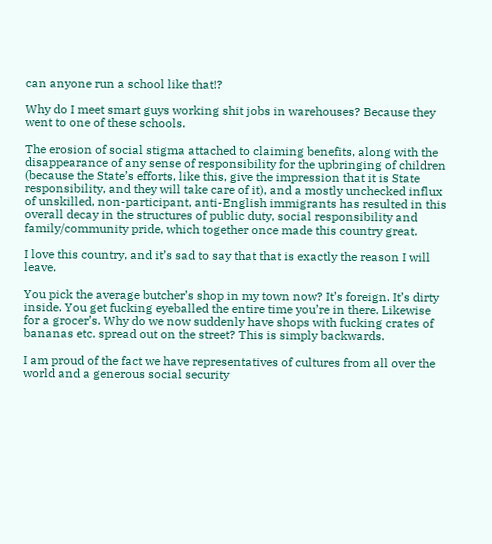can anyone run a school like that!?

Why do I meet smart guys working shit jobs in warehouses? Because they went to one of these schools.

The erosion of social stigma attached to claiming benefits, along with the disappearance of any sense of responsibility for the upbringing of children (because the State’s efforts, like this, give the impression that it is State responsibility, and they will take care of it), and a mostly unchecked influx of unskilled, non-participant, anti-English immigrants has resulted in this overall decay in the structures of public duty, social responsibility and family/community pride, which together once made this country great.

I love this country, and it’s sad to say that that is exactly the reason I will leave.

You pick the average butcher’s shop in my town now? It’s foreign. It’s dirty inside. You get fucking eyeballed the entire time you’re in there. Likewise for a grocer’s. Why do we now suddenly have shops with fucking crates of bananas etc. spread out on the street? This is simply backwards.

I am proud of the fact we have representatives of cultures from all over the world and a generous social security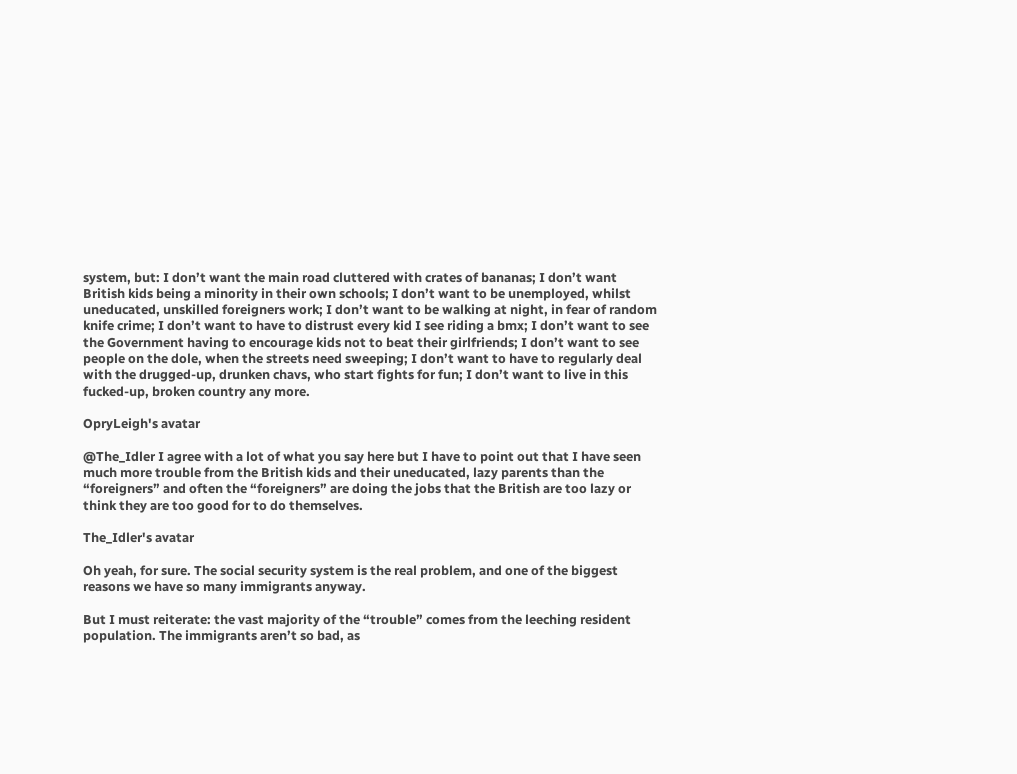system, but: I don’t want the main road cluttered with crates of bananas; I don’t want British kids being a minority in their own schools; I don’t want to be unemployed, whilst uneducated, unskilled foreigners work; I don’t want to be walking at night, in fear of random knife crime; I don’t want to have to distrust every kid I see riding a bmx; I don’t want to see the Government having to encourage kids not to beat their girlfriends; I don’t want to see people on the dole, when the streets need sweeping; I don’t want to have to regularly deal with the drugged-up, drunken chavs, who start fights for fun; I don’t want to live in this fucked-up, broken country any more.

OpryLeigh's avatar

@The_Idler I agree with a lot of what you say here but I have to point out that I have seen much more trouble from the British kids and their uneducated, lazy parents than the “foreigners” and often the “foreigners” are doing the jobs that the British are too lazy or think they are too good for to do themselves.

The_Idler's avatar

Oh yeah, for sure. The social security system is the real problem, and one of the biggest reasons we have so many immigrants anyway.

But I must reiterate: the vast majority of the “trouble” comes from the leeching resident population. The immigrants aren’t so bad, as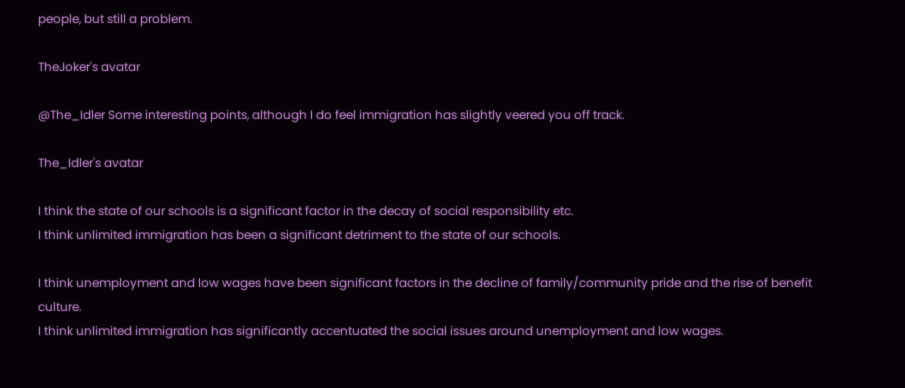people, but still a problem.

TheJoker's avatar

@The_Idler Some interesting points, although I do feel immigration has slightly veered you off track.

The_Idler's avatar

I think the state of our schools is a significant factor in the decay of social responsibility etc.
I think unlimited immigration has been a significant detriment to the state of our schools.

I think unemployment and low wages have been significant factors in the decline of family/community pride and the rise of benefit culture.
I think unlimited immigration has significantly accentuated the social issues around unemployment and low wages.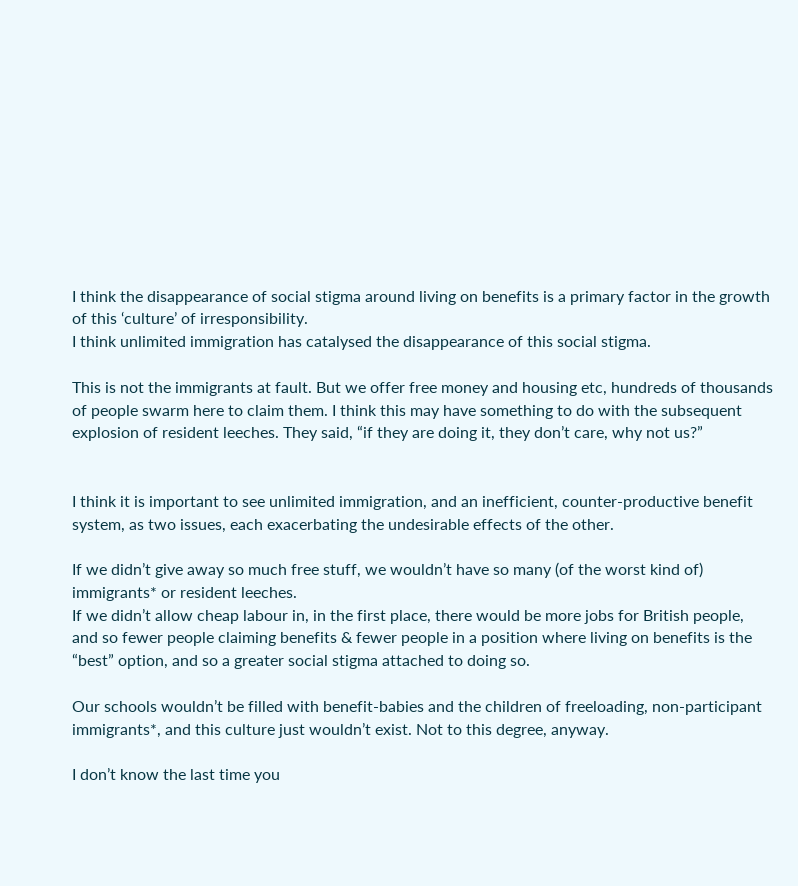I think the disappearance of social stigma around living on benefits is a primary factor in the growth of this ‘culture’ of irresponsibility.
I think unlimited immigration has catalysed the disappearance of this social stigma.

This is not the immigrants at fault. But we offer free money and housing etc, hundreds of thousands of people swarm here to claim them. I think this may have something to do with the subsequent explosion of resident leeches. They said, “if they are doing it, they don’t care, why not us?”


I think it is important to see unlimited immigration, and an inefficient, counter-productive benefit system, as two issues, each exacerbating the undesirable effects of the other.

If we didn’t give away so much free stuff, we wouldn’t have so many (of the worst kind of) immigrants* or resident leeches.
If we didn’t allow cheap labour in, in the first place, there would be more jobs for British people, and so fewer people claiming benefits & fewer people in a position where living on benefits is the “best” option, and so a greater social stigma attached to doing so.

Our schools wouldn’t be filled with benefit-babies and the children of freeloading, non-participant immigrants*, and this culture just wouldn’t exist. Not to this degree, anyway.

I don’t know the last time you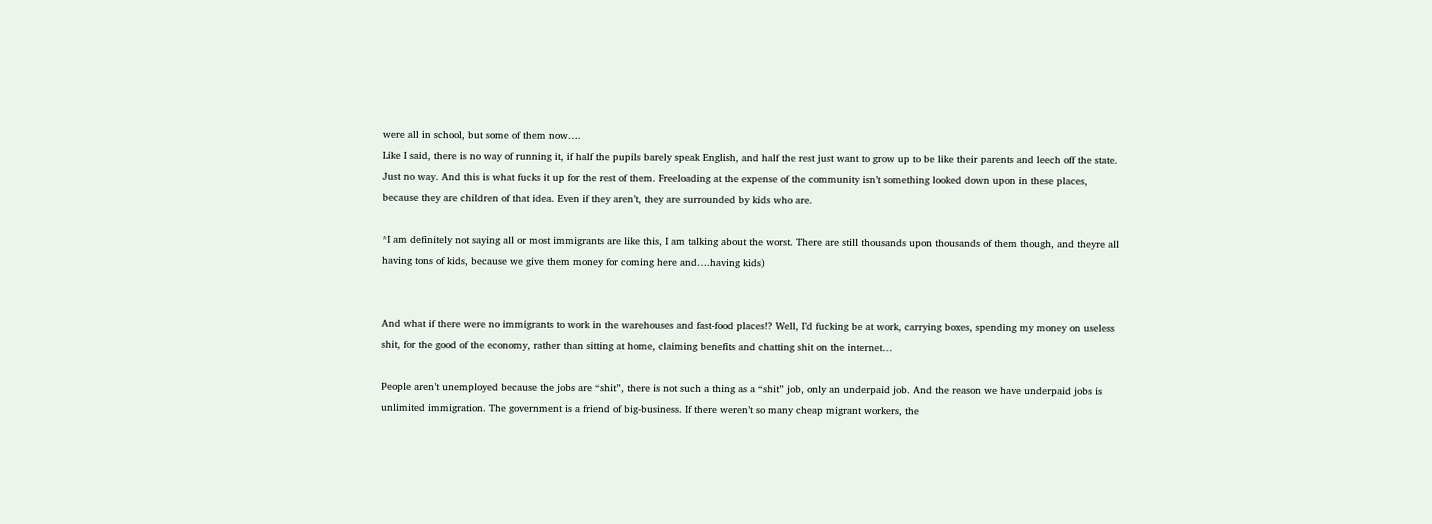were all in school, but some of them now….
Like I said, there is no way of running it, if half the pupils barely speak English, and half the rest just want to grow up to be like their parents and leech off the state. Just no way. And this is what fucks it up for the rest of them. Freeloading at the expense of the community isn’t something looked down upon in these places, because they are children of that idea. Even if they aren’t, they are surrounded by kids who are.

*I am definitely not saying all or most immigrants are like this, I am talking about the worst. There are still thousands upon thousands of them though, and theyre all having tons of kids, because we give them money for coming here and….having kids)


And what if there were no immigrants to work in the warehouses and fast-food places!? Well, I’d fucking be at work, carrying boxes, spending my money on useless shit, for the good of the economy, rather than sitting at home, claiming benefits and chatting shit on the internet…

People aren’t unemployed because the jobs are “shit”, there is not such a thing as a “shit” job, only an underpaid job. And the reason we have underpaid jobs is unlimited immigration. The government is a friend of big-business. If there weren’t so many cheap migrant workers, the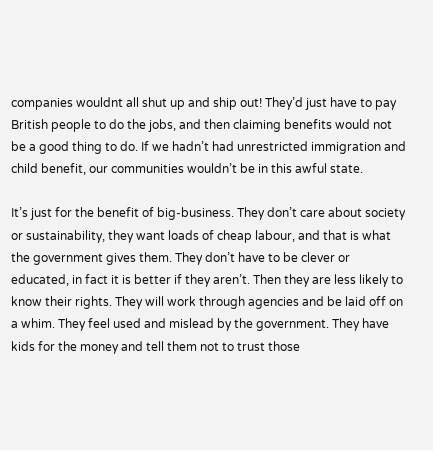companies wouldnt all shut up and ship out! They’d just have to pay British people to do the jobs, and then claiming benefits would not be a good thing to do. If we hadn’t had unrestricted immigration and child benefit, our communities wouldn’t be in this awful state.

It’s just for the benefit of big-business. They don’t care about society or sustainability, they want loads of cheap labour, and that is what the government gives them. They don’t have to be clever or educated, in fact it is better if they aren’t. Then they are less likely to know their rights. They will work through agencies and be laid off on a whim. They feel used and mislead by the government. They have kids for the money and tell them not to trust those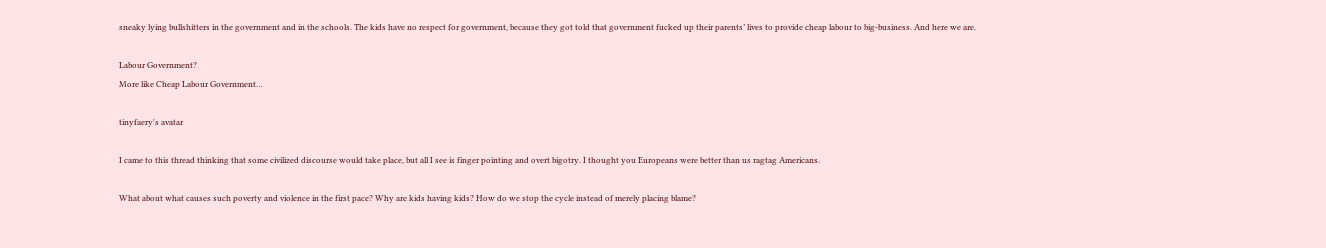sneaky lying bullshitters in the government and in the schools. The kids have no respect for government, because they got told that government fucked up their parents’ lives to provide cheap labour to big-business. And here we are.

Labour Government?
More like Cheap Labour Government…

tinyfaery's avatar

I came to this thread thinking that some civilized discourse would take place, but all I see is finger pointing and overt bigotry. I thought you Europeans were better than us ragtag Americans.

What about what causes such poverty and violence in the first pace? Why are kids having kids? How do we stop the cycle instead of merely placing blame?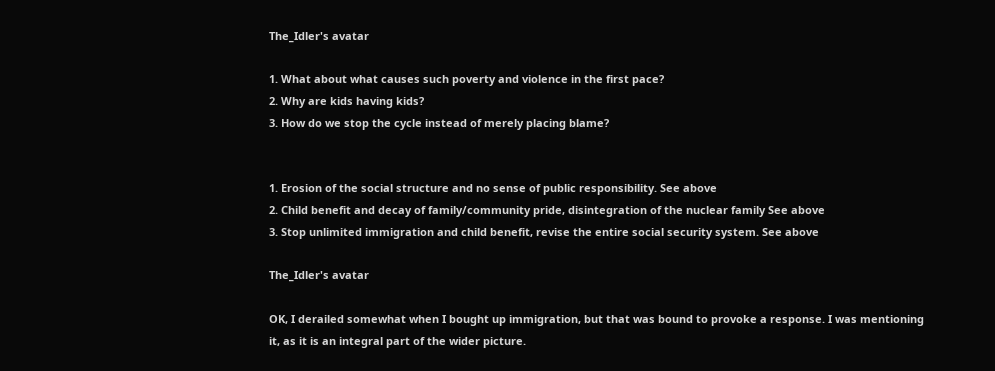The_Idler's avatar

1. What about what causes such poverty and violence in the first pace?
2. Why are kids having kids?
3. How do we stop the cycle instead of merely placing blame?


1. Erosion of the social structure and no sense of public responsibility. See above
2. Child benefit and decay of family/community pride, disintegration of the nuclear family See above
3. Stop unlimited immigration and child benefit, revise the entire social security system. See above

The_Idler's avatar

OK, I derailed somewhat when I bought up immigration, but that was bound to provoke a response. I was mentioning it, as it is an integral part of the wider picture.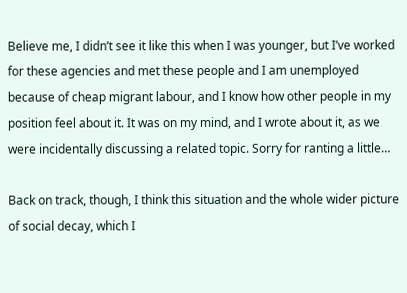Believe me, I didn’t see it like this when I was younger, but I’ve worked for these agencies and met these people and I am unemployed because of cheap migrant labour, and I know how other people in my position feel about it. It was on my mind, and I wrote about it, as we were incidentally discussing a related topic. Sorry for ranting a little…

Back on track, though, I think this situation and the whole wider picture of social decay, which I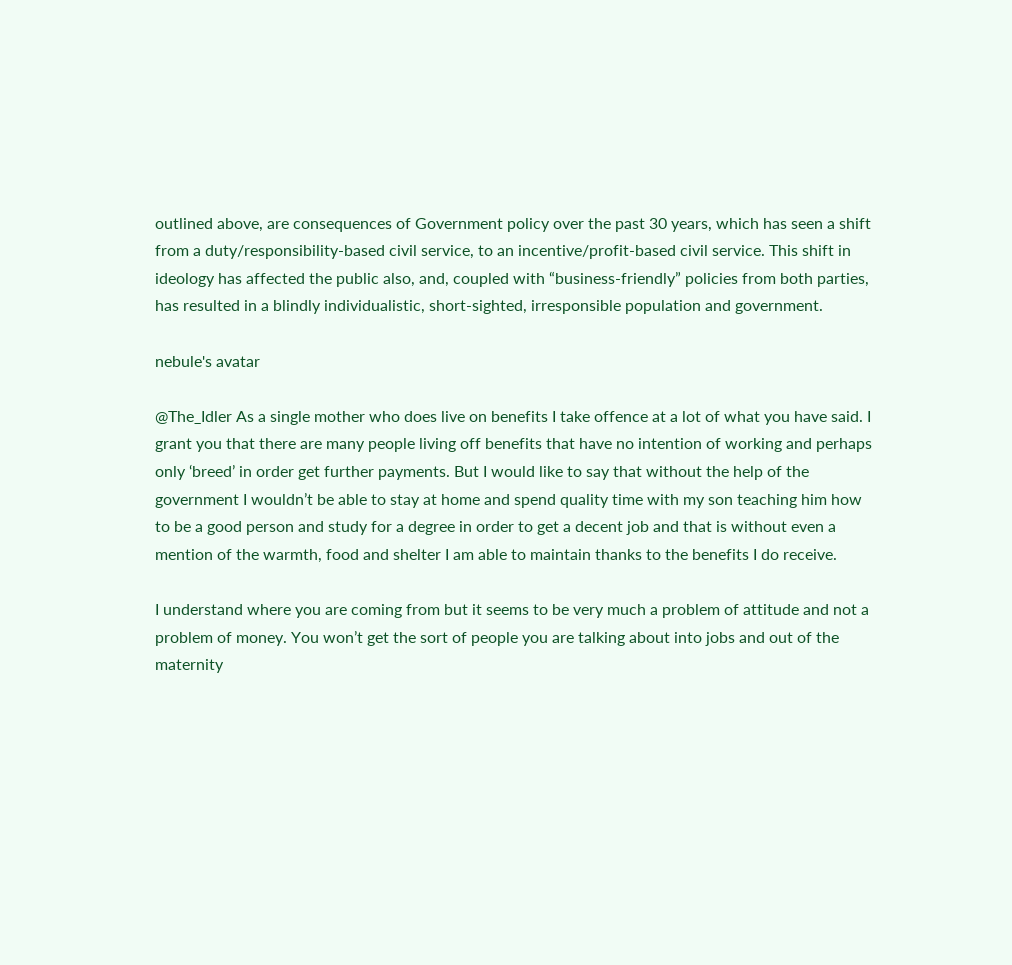outlined above, are consequences of Government policy over the past 30 years, which has seen a shift from a duty/responsibility-based civil service, to an incentive/profit-based civil service. This shift in ideology has affected the public also, and, coupled with “business-friendly” policies from both parties, has resulted in a blindly individualistic, short-sighted, irresponsible population and government.

nebule's avatar

@The_Idler As a single mother who does live on benefits I take offence at a lot of what you have said. I grant you that there are many people living off benefits that have no intention of working and perhaps only ‘breed’ in order get further payments. But I would like to say that without the help of the government I wouldn’t be able to stay at home and spend quality time with my son teaching him how to be a good person and study for a degree in order to get a decent job and that is without even a mention of the warmth, food and shelter I am able to maintain thanks to the benefits I do receive.

I understand where you are coming from but it seems to be very much a problem of attitude and not a problem of money. You won’t get the sort of people you are talking about into jobs and out of the maternity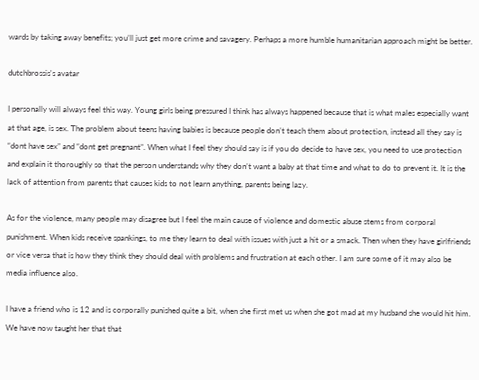wards by taking away benefits; you’ll just get more crime and savagery. Perhaps a more humble humanitarian approach might be better.

dutchbrossis's avatar

I personally will always feel this way. Young girls being pressured I think has always happened because that is what males especially want at that age, is sex. The problem about teens having babies is because people don’t teach them about protection, instead all they say is “dont have sex” and “dont get pregnant”. When what I feel they should say is if you do decide to have sex, you need to use protection and explain it thoroughly so that the person understands why they don’t want a baby at that time and what to do to prevent it. It is the lack of attention from parents that causes kids to not learn anything, parents being lazy.

As for the violence, many people may disagree but I feel the main cause of violence and domestic abuse stems from corporal punishment. When kids receive spankings, to me they learn to deal with issues with just a hit or a smack. Then when they have girlfriends or vice versa that is how they think they should deal with problems and frustration at each other. I am sure some of it may also be media influence also.

I have a friend who is 12 and is corporally punished quite a bit, when she first met us when she got mad at my husband she would hit him. We have now taught her that that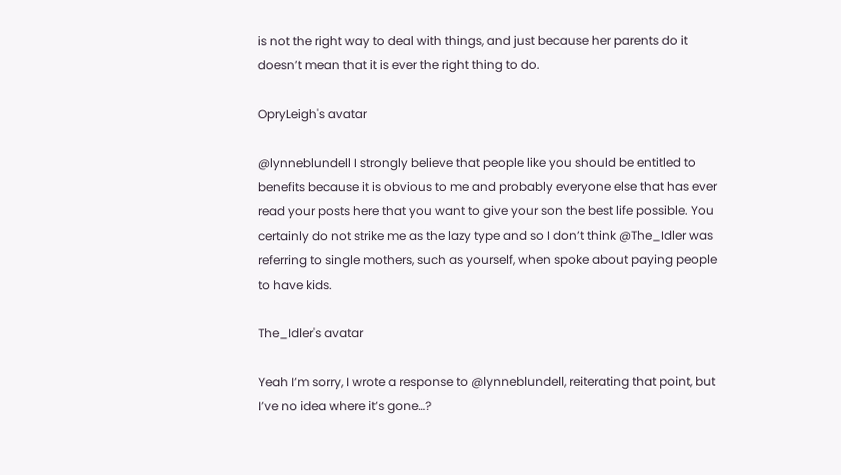is not the right way to deal with things, and just because her parents do it doesn’t mean that it is ever the right thing to do.

OpryLeigh's avatar

@lynneblundell I strongly believe that people like you should be entitled to benefits because it is obvious to me and probably everyone else that has ever read your posts here that you want to give your son the best life possible. You certainly do not strike me as the lazy type and so I don’t think @The_Idler was referring to single mothers, such as yourself, when spoke about paying people to have kids.

The_Idler's avatar

Yeah I’m sorry, I wrote a response to @lynneblundell, reiterating that point, but I’ve no idea where it’s gone…?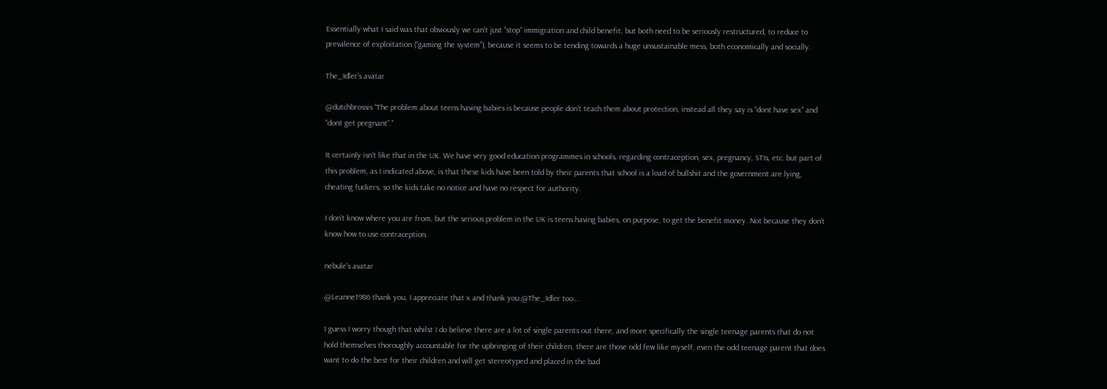Essentially what I said was that obviously we can’t just “stop” immigration and child benefit, but both need to be seriously restructured, to reduce to prevalence of exploitation (“gaming the system”), because it seems to be tending towards a huge unsustainable mess, both economically and socially.

The_Idler's avatar

@dutchbrossis “The problem about teens having babies is because people don’t teach them about protection, instead all they say is “dont have sex” and “dont get pregnant”.”

It certainly isn’t like that in the UK. We have very good education programmes in schools, regarding contraception, sex, pregnancy, STIs, etc. but part of this problem, as I indicated above, is that these kids have been told by their parents that school is a load of bullshit and the government are lying, cheating fuckers, so the kids take no notice and have no respect for authority.

I don’t know where you are from, but the serious problem in the UK is teens having babies, on purpose, to get the benefit money. Not because they don’t know how to use contraception.

nebule's avatar

@Leanne1986 thank you, I appreciate that x and thank you @The_Idler too…

I guess I worry though that whilst I do believe there are a lot of single parents out there, and more specifically the single teenage parents that do not hold themselves thoroughly accountable for the upbringing of their children, there are those odd few like myself, even the odd teenage parent that does want to do the best for their children and will get stereotyped and placed in the bad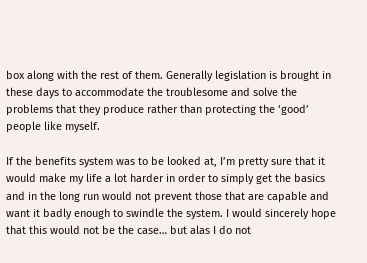box along with the rest of them. Generally legislation is brought in these days to accommodate the troublesome and solve the problems that they produce rather than protecting the ‘good’ people like myself.

If the benefits system was to be looked at, I’m pretty sure that it would make my life a lot harder in order to simply get the basics and in the long run would not prevent those that are capable and want it badly enough to swindle the system. I would sincerely hope that this would not be the case… but alas I do not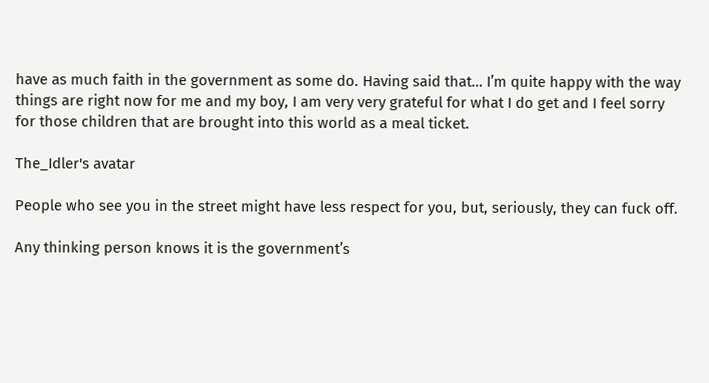have as much faith in the government as some do. Having said that… I’m quite happy with the way things are right now for me and my boy, I am very very grateful for what I do get and I feel sorry for those children that are brought into this world as a meal ticket.

The_Idler's avatar

People who see you in the street might have less respect for you, but, seriously, they can fuck off.

Any thinking person knows it is the government’s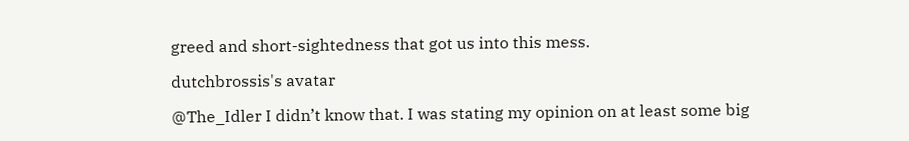greed and short-sightedness that got us into this mess.

dutchbrossis's avatar

@The_Idler I didn’t know that. I was stating my opinion on at least some big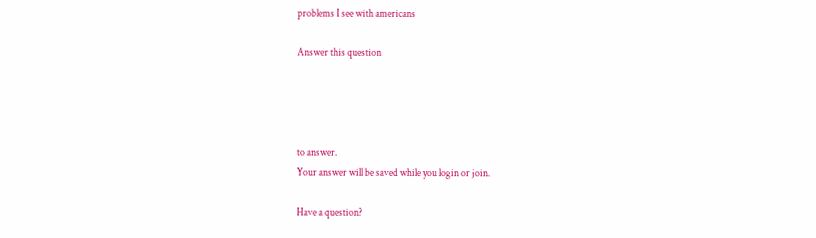problems I see with americans

Answer this question




to answer.
Your answer will be saved while you login or join.

Have a question?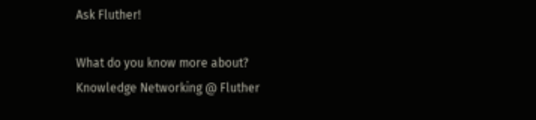Ask Fluther!

What do you know more about?
Knowledge Networking @ Fluther